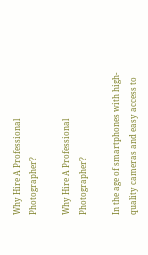Why Hire A Professional Photographer?

Why Hire A Professional Photographer?

In the age of smartphones with high-quality cameras and easy access to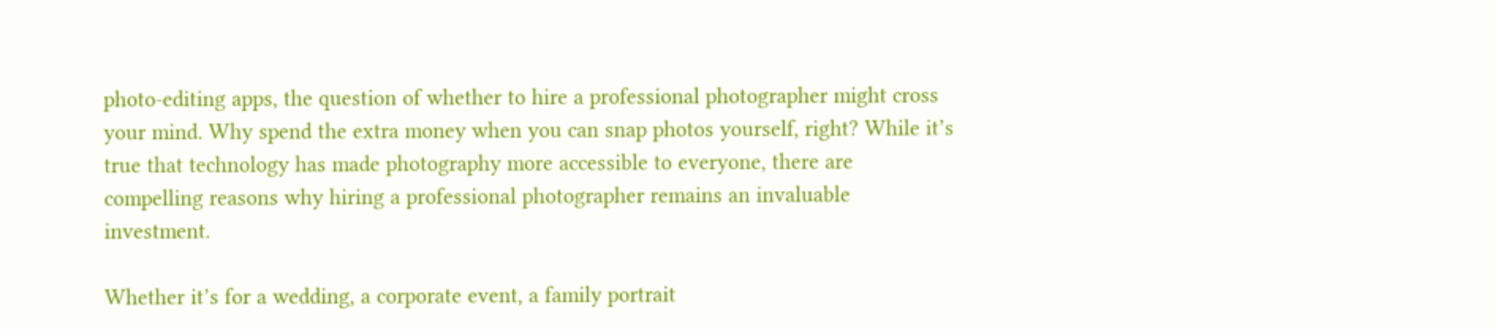photo-editing apps, the question of whether to hire a professional photographer might cross your mind. Why spend the extra money when you can snap photos yourself, right? While it’s true that technology has made photography more accessible to everyone, there are compelling reasons why hiring a professional photographer remains an invaluable investment.

Whether it’s for a wedding, a corporate event, a family portrait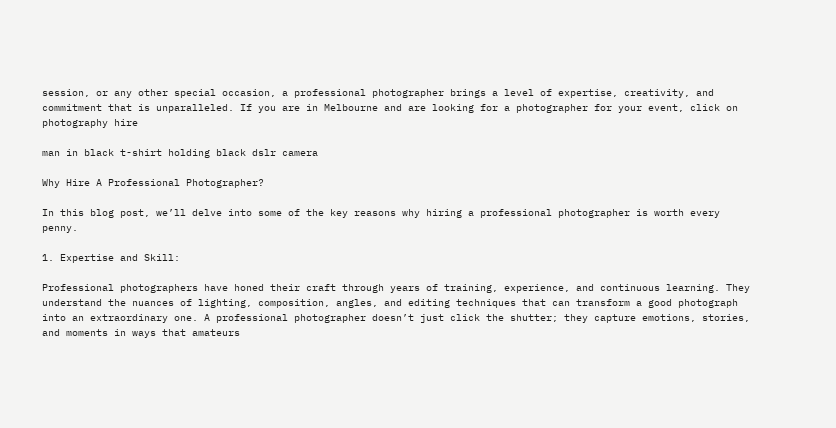session, or any other special occasion, a professional photographer brings a level of expertise, creativity, and commitment that is unparalleled. If you are in Melbourne and are looking for a photographer for your event, click on photography hire

man in black t-shirt holding black dslr camera

Why Hire A Professional Photographer?

In this blog post, we’ll delve into some of the key reasons why hiring a professional photographer is worth every penny.

1. Expertise and Skill:

Professional photographers have honed their craft through years of training, experience, and continuous learning. They understand the nuances of lighting, composition, angles, and editing techniques that can transform a good photograph into an extraordinary one. A professional photographer doesn’t just click the shutter; they capture emotions, stories, and moments in ways that amateurs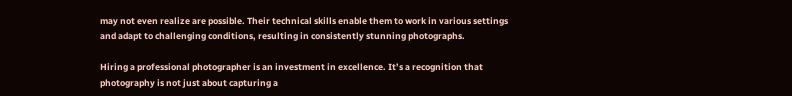may not even realize are possible. Their technical skills enable them to work in various settings and adapt to challenging conditions, resulting in consistently stunning photographs.

Hiring a professional photographer is an investment in excellence. It’s a recognition that photography is not just about capturing a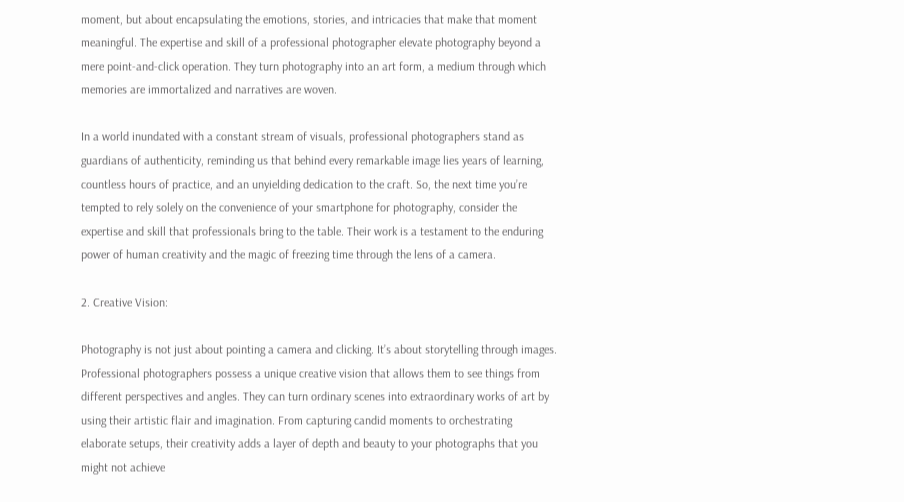moment, but about encapsulating the emotions, stories, and intricacies that make that moment meaningful. The expertise and skill of a professional photographer elevate photography beyond a mere point-and-click operation. They turn photography into an art form, a medium through which memories are immortalized and narratives are woven.

In a world inundated with a constant stream of visuals, professional photographers stand as guardians of authenticity, reminding us that behind every remarkable image lies years of learning, countless hours of practice, and an unyielding dedication to the craft. So, the next time you’re tempted to rely solely on the convenience of your smartphone for photography, consider the expertise and skill that professionals bring to the table. Their work is a testament to the enduring power of human creativity and the magic of freezing time through the lens of a camera.

2. Creative Vision:

Photography is not just about pointing a camera and clicking. It’s about storytelling through images. Professional photographers possess a unique creative vision that allows them to see things from different perspectives and angles. They can turn ordinary scenes into extraordinary works of art by using their artistic flair and imagination. From capturing candid moments to orchestrating elaborate setups, their creativity adds a layer of depth and beauty to your photographs that you might not achieve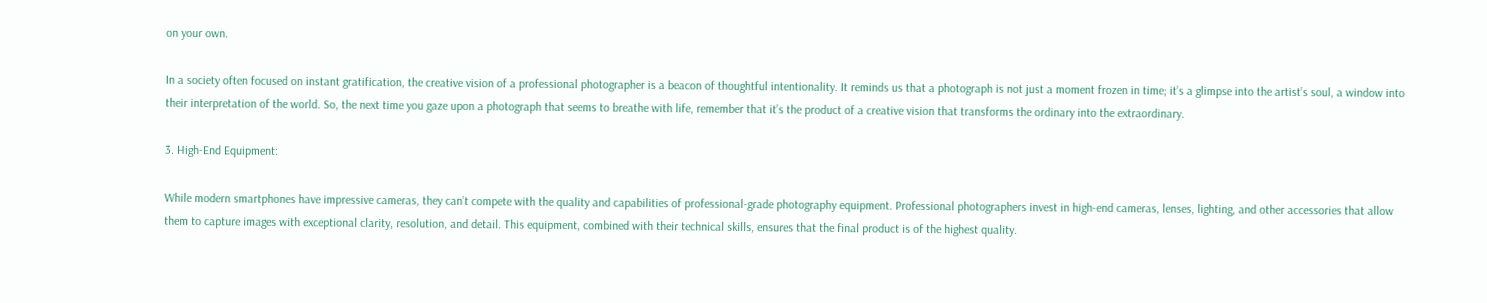on your own.

In a society often focused on instant gratification, the creative vision of a professional photographer is a beacon of thoughtful intentionality. It reminds us that a photograph is not just a moment frozen in time; it’s a glimpse into the artist’s soul, a window into their interpretation of the world. So, the next time you gaze upon a photograph that seems to breathe with life, remember that it’s the product of a creative vision that transforms the ordinary into the extraordinary.

3. High-End Equipment:

While modern smartphones have impressive cameras, they can’t compete with the quality and capabilities of professional-grade photography equipment. Professional photographers invest in high-end cameras, lenses, lighting, and other accessories that allow them to capture images with exceptional clarity, resolution, and detail. This equipment, combined with their technical skills, ensures that the final product is of the highest quality.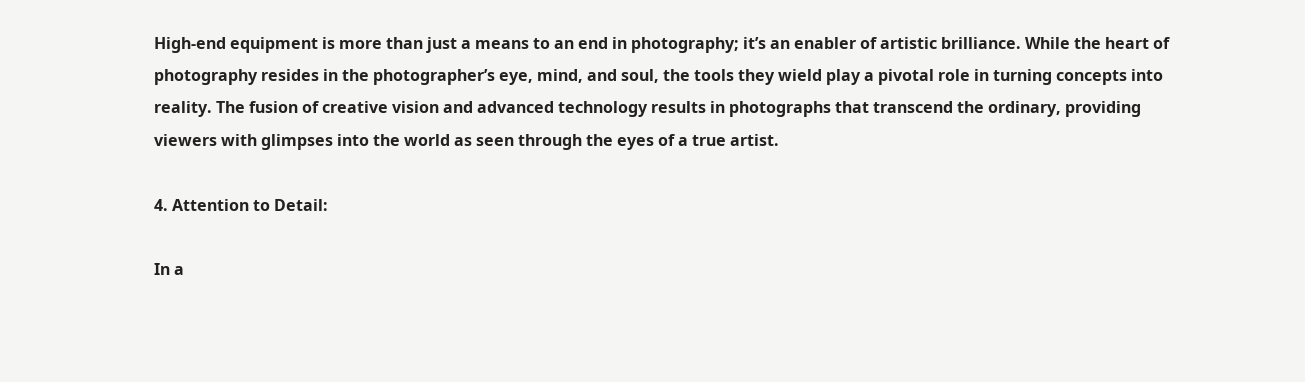High-end equipment is more than just a means to an end in photography; it’s an enabler of artistic brilliance. While the heart of photography resides in the photographer’s eye, mind, and soul, the tools they wield play a pivotal role in turning concepts into reality. The fusion of creative vision and advanced technology results in photographs that transcend the ordinary, providing viewers with glimpses into the world as seen through the eyes of a true artist.

4. Attention to Detail:

In a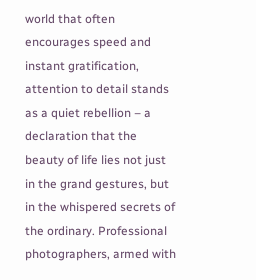world that often encourages speed and instant gratification, attention to detail stands as a quiet rebellion – a declaration that the beauty of life lies not just in the grand gestures, but in the whispered secrets of the ordinary. Professional photographers, armed with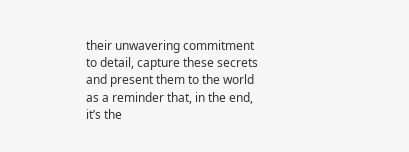their unwavering commitment to detail, capture these secrets and present them to the world as a reminder that, in the end, it’s the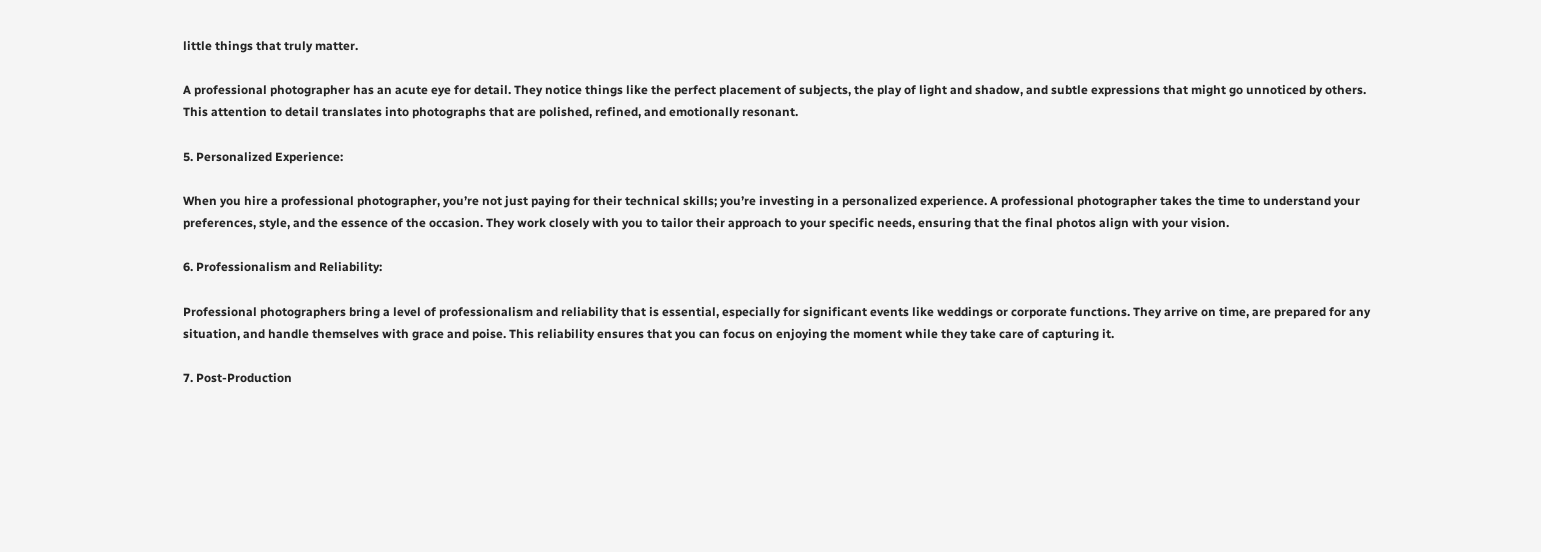little things that truly matter.

A professional photographer has an acute eye for detail. They notice things like the perfect placement of subjects, the play of light and shadow, and subtle expressions that might go unnoticed by others. This attention to detail translates into photographs that are polished, refined, and emotionally resonant.

5. Personalized Experience:

When you hire a professional photographer, you’re not just paying for their technical skills; you’re investing in a personalized experience. A professional photographer takes the time to understand your preferences, style, and the essence of the occasion. They work closely with you to tailor their approach to your specific needs, ensuring that the final photos align with your vision.

6. Professionalism and Reliability:

Professional photographers bring a level of professionalism and reliability that is essential, especially for significant events like weddings or corporate functions. They arrive on time, are prepared for any situation, and handle themselves with grace and poise. This reliability ensures that you can focus on enjoying the moment while they take care of capturing it.

7. Post-Production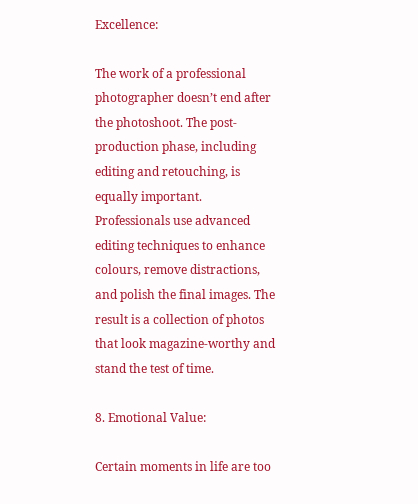Excellence:

The work of a professional photographer doesn’t end after the photoshoot. The post-production phase, including editing and retouching, is equally important. Professionals use advanced editing techniques to enhance colours, remove distractions, and polish the final images. The result is a collection of photos that look magazine-worthy and stand the test of time.

8. Emotional Value:

Certain moments in life are too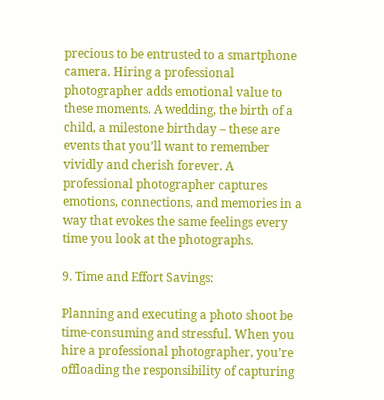precious to be entrusted to a smartphone camera. Hiring a professional photographer adds emotional value to these moments. A wedding, the birth of a child, a milestone birthday – these are events that you’ll want to remember vividly and cherish forever. A professional photographer captures emotions, connections, and memories in a way that evokes the same feelings every time you look at the photographs.

9. Time and Effort Savings:

Planning and executing a photo shoot be time-consuming and stressful. When you hire a professional photographer, you’re offloading the responsibility of capturing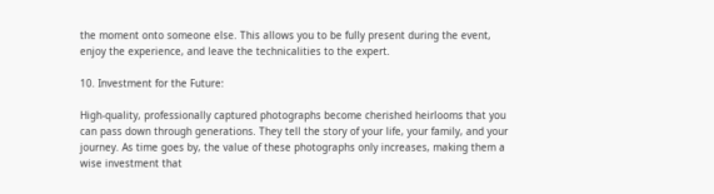the moment onto someone else. This allows you to be fully present during the event, enjoy the experience, and leave the technicalities to the expert.

10. Investment for the Future:

High-quality, professionally captured photographs become cherished heirlooms that you can pass down through generations. They tell the story of your life, your family, and your journey. As time goes by, the value of these photographs only increases, making them a wise investment that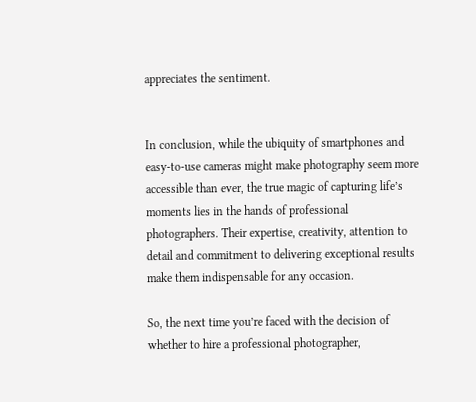appreciates the sentiment.


In conclusion, while the ubiquity of smartphones and easy-to-use cameras might make photography seem more accessible than ever, the true magic of capturing life’s moments lies in the hands of professional photographers. Their expertise, creativity, attention to detail and commitment to delivering exceptional results make them indispensable for any occasion.

So, the next time you’re faced with the decision of whether to hire a professional photographer,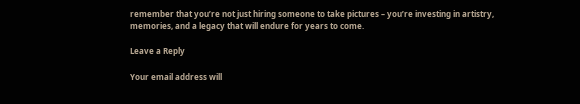remember that you’re not just hiring someone to take pictures – you’re investing in artistry, memories, and a legacy that will endure for years to come.

Leave a Reply

Your email address will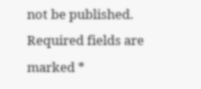not be published. Required fields are marked *